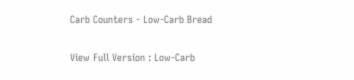Carb Counters - Low-Carb Bread

View Full Version : Low-Carb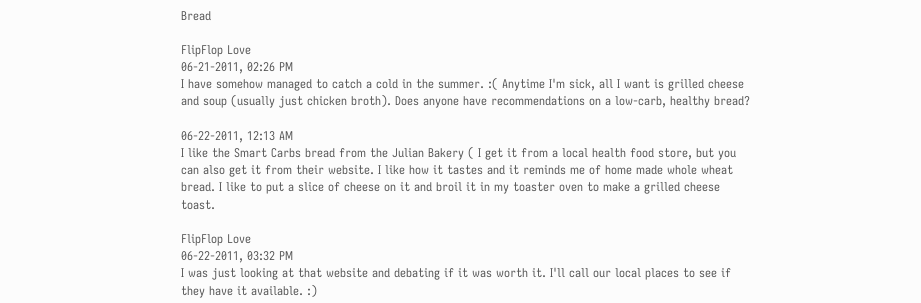Bread

FlipFlop Love
06-21-2011, 02:26 PM
I have somehow managed to catch a cold in the summer. :( Anytime I'm sick, all I want is grilled cheese and soup (usually just chicken broth). Does anyone have recommendations on a low-carb, healthy bread?

06-22-2011, 12:13 AM
I like the Smart Carbs bread from the Julian Bakery ( I get it from a local health food store, but you can also get it from their website. I like how it tastes and it reminds me of home made whole wheat bread. I like to put a slice of cheese on it and broil it in my toaster oven to make a grilled cheese toast.

FlipFlop Love
06-22-2011, 03:32 PM
I was just looking at that website and debating if it was worth it. I'll call our local places to see if they have it available. :)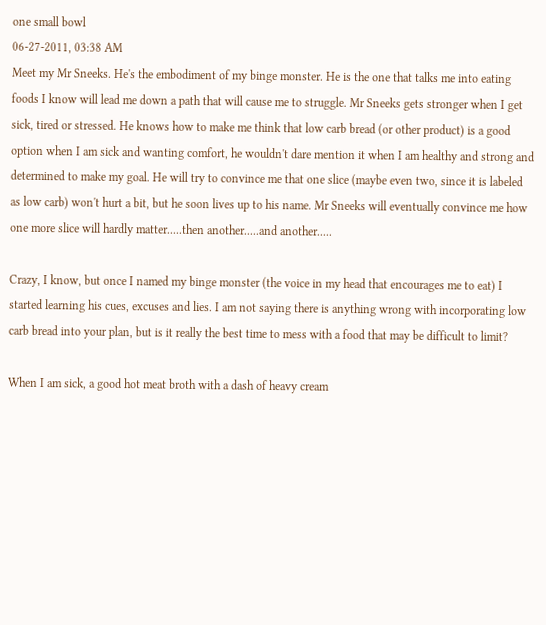one small bowl
06-27-2011, 03:38 AM
Meet my Mr Sneeks. He's the embodiment of my binge monster. He is the one that talks me into eating foods I know will lead me down a path that will cause me to struggle. Mr Sneeks gets stronger when I get sick, tired or stressed. He knows how to make me think that low carb bread (or other product) is a good option when I am sick and wanting comfort, he wouldn't dare mention it when I am healthy and strong and determined to make my goal. He will try to convince me that one slice (maybe even two, since it is labeled as low carb) won't hurt a bit, but he soon lives up to his name. Mr Sneeks will eventually convince me how one more slice will hardly matter.....then another.....and another.....

Crazy, I know, but once I named my binge monster (the voice in my head that encourages me to eat) I started learning his cues, excuses and lies. I am not saying there is anything wrong with incorporating low carb bread into your plan, but is it really the best time to mess with a food that may be difficult to limit?

When I am sick, a good hot meat broth with a dash of heavy cream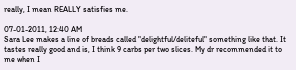really, I mean REALLY satisfies me.

07-01-2011, 12:40 AM
Sara Lee makes a line of breads called "delightful/deliteful" something like that. It tastes really good and is, I think 9 carbs per two slices. My dr recommended it to me when I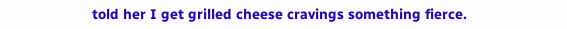told her I get grilled cheese cravings something fierce.